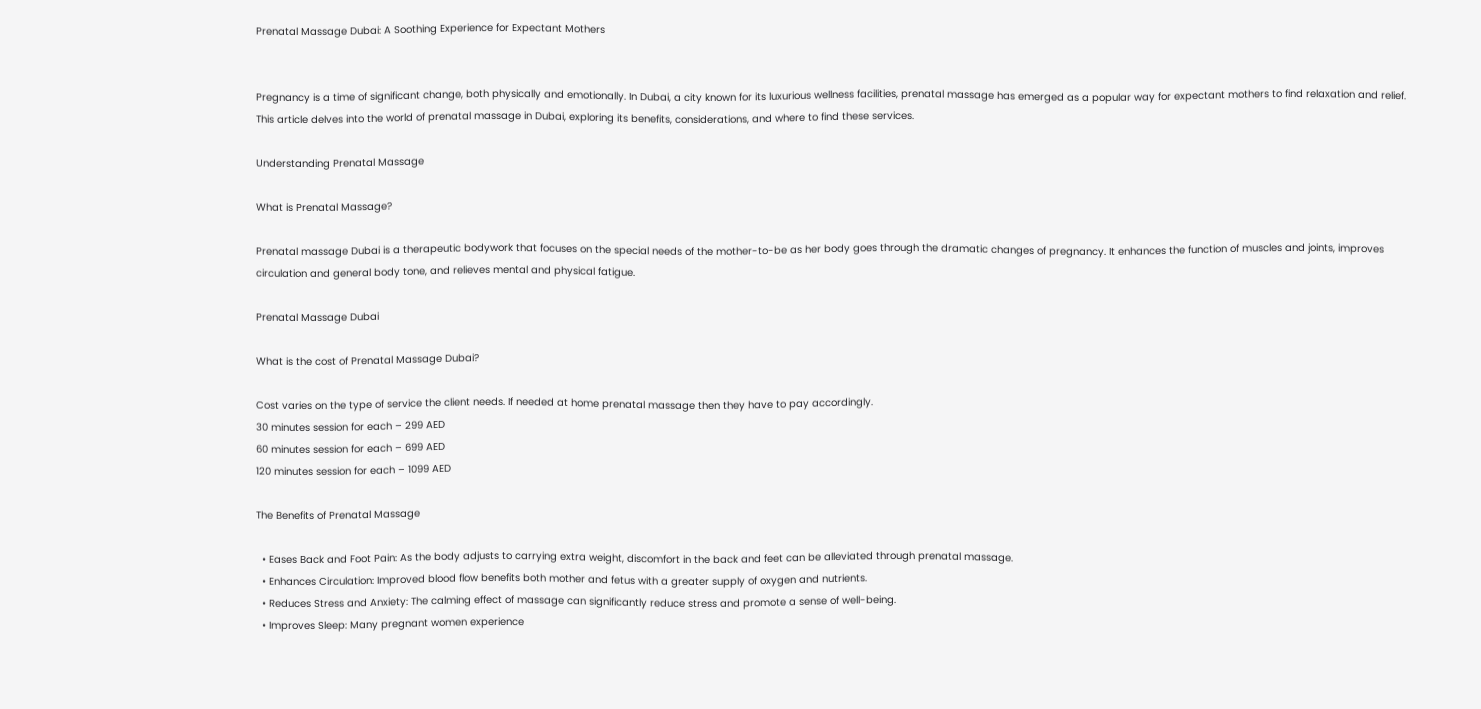Prenatal Massage Dubai: A Soothing Experience for Expectant Mothers


Pregnancy is a time of significant change, both physically and emotionally. In Dubai, a city known for its luxurious wellness facilities, prenatal massage has emerged as a popular way for expectant mothers to find relaxation and relief. This article delves into the world of prenatal massage in Dubai, exploring its benefits, considerations, and where to find these services.

Understanding Prenatal Massage

What is Prenatal Massage?

Prenatal massage Dubai is a therapeutic bodywork that focuses on the special needs of the mother-to-be as her body goes through the dramatic changes of pregnancy. It enhances the function of muscles and joints, improves circulation and general body tone, and relieves mental and physical fatigue.

Prenatal Massage Dubai

What is the cost of Prenatal Massage Dubai?

Cost varies on the type of service the client needs. If needed at home prenatal massage then they have to pay accordingly.
30 minutes session for each – 299 AED
60 minutes session for each – 699 AED
120 minutes session for each – 1099 AED

The Benefits of Prenatal Massage

  • Eases Back and Foot Pain: As the body adjusts to carrying extra weight, discomfort in the back and feet can be alleviated through prenatal massage.
  • Enhances Circulation: Improved blood flow benefits both mother and fetus with a greater supply of oxygen and nutrients.
  • Reduces Stress and Anxiety: The calming effect of massage can significantly reduce stress and promote a sense of well-being.
  • Improves Sleep: Many pregnant women experience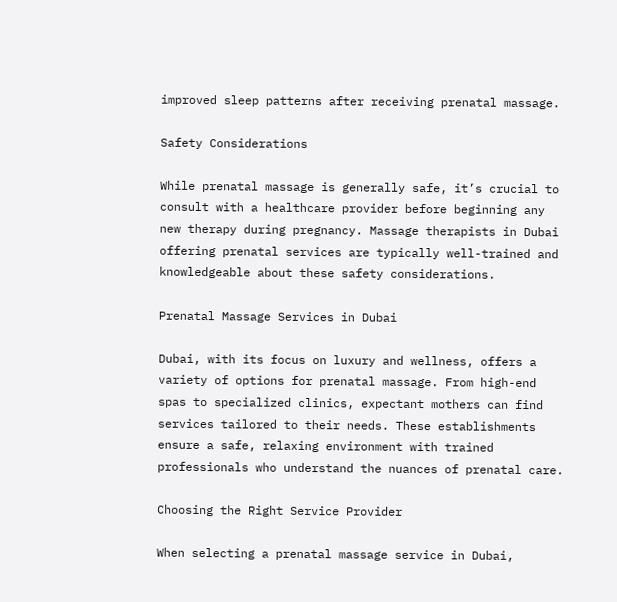improved sleep patterns after receiving prenatal massage.

Safety Considerations

While prenatal massage is generally safe, it’s crucial to consult with a healthcare provider before beginning any new therapy during pregnancy. Massage therapists in Dubai offering prenatal services are typically well-trained and knowledgeable about these safety considerations.

Prenatal Massage Services in Dubai

Dubai, with its focus on luxury and wellness, offers a variety of options for prenatal massage. From high-end spas to specialized clinics, expectant mothers can find services tailored to their needs. These establishments ensure a safe, relaxing environment with trained professionals who understand the nuances of prenatal care.

Choosing the Right Service Provider

When selecting a prenatal massage service in Dubai,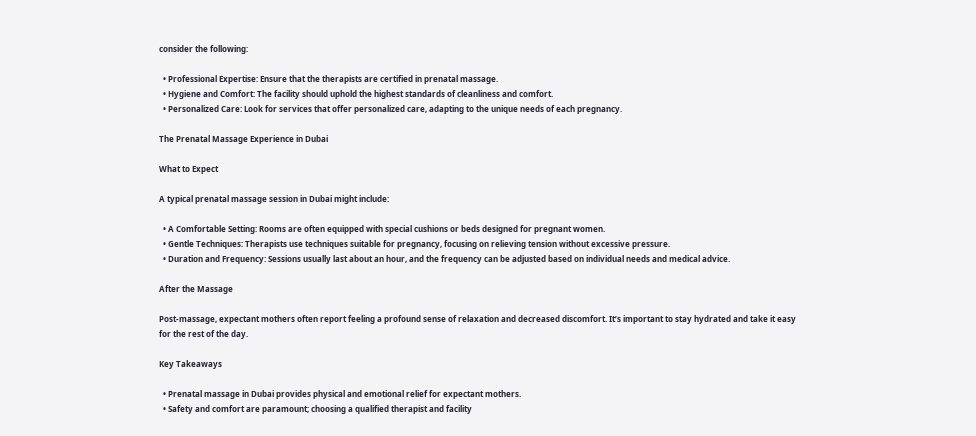consider the following:

  • Professional Expertise: Ensure that the therapists are certified in prenatal massage.
  • Hygiene and Comfort: The facility should uphold the highest standards of cleanliness and comfort.
  • Personalized Care: Look for services that offer personalized care, adapting to the unique needs of each pregnancy.

The Prenatal Massage Experience in Dubai

What to Expect

A typical prenatal massage session in Dubai might include:

  • A Comfortable Setting: Rooms are often equipped with special cushions or beds designed for pregnant women.
  • Gentle Techniques: Therapists use techniques suitable for pregnancy, focusing on relieving tension without excessive pressure.
  • Duration and Frequency: Sessions usually last about an hour, and the frequency can be adjusted based on individual needs and medical advice.

After the Massage

Post-massage, expectant mothers often report feeling a profound sense of relaxation and decreased discomfort. It’s important to stay hydrated and take it easy for the rest of the day.

Key Takeaways

  • Prenatal massage in Dubai provides physical and emotional relief for expectant mothers.
  • Safety and comfort are paramount; choosing a qualified therapist and facility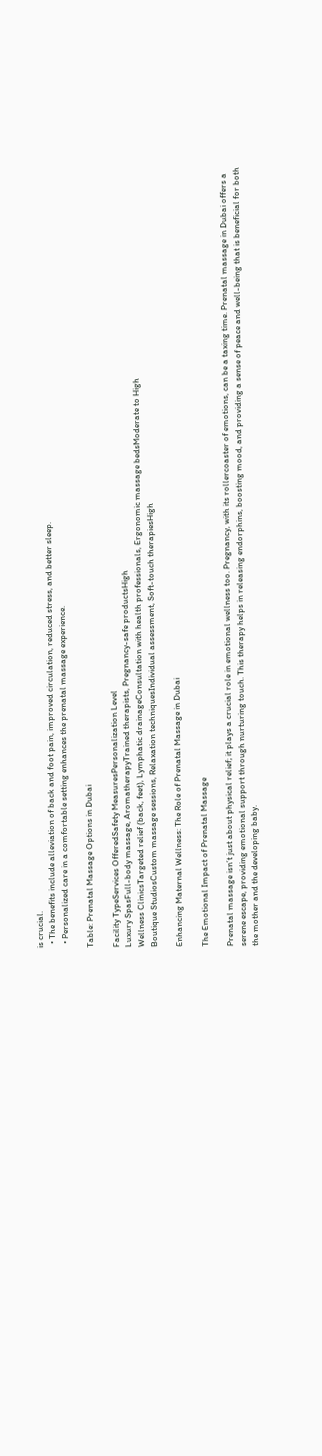is crucial.
  • The benefits include alleviation of back and foot pain, improved circulation, reduced stress, and better sleep.
  • Personalized care in a comfortable setting enhances the prenatal massage experience.

Table: Prenatal Massage Options in Dubai

Facility TypeServices OfferedSafety MeasuresPersonalization Level
Luxury SpasFull-body massage, AromatherapyTrained therapists, Pregnancy-safe productsHigh
Wellness ClinicsTargeted relief (back, feet), Lymphatic drainageConsultation with health professionals, Ergonomic massage bedsModerate to High
Boutique StudiosCustom massage sessions, Relaxation techniquesIndividual assessment, Soft-touch therapiesHigh

Enhancing Maternal Wellness: The Role of Prenatal Massage in Dubai

The Emotional Impact of Prenatal Massage

Prenatal massage isn’t just about physical relief; it plays a crucial role in emotional wellness too. Pregnancy, with its rollercoaster of emotions, can be a taxing time. Prenatal massage in Dubai offers a serene escape, providing emotional support through nurturing touch. This therapy helps in releasing endorphins, boosting mood, and providing a sense of peace and well-being that is beneficial for both the mother and the developing baby.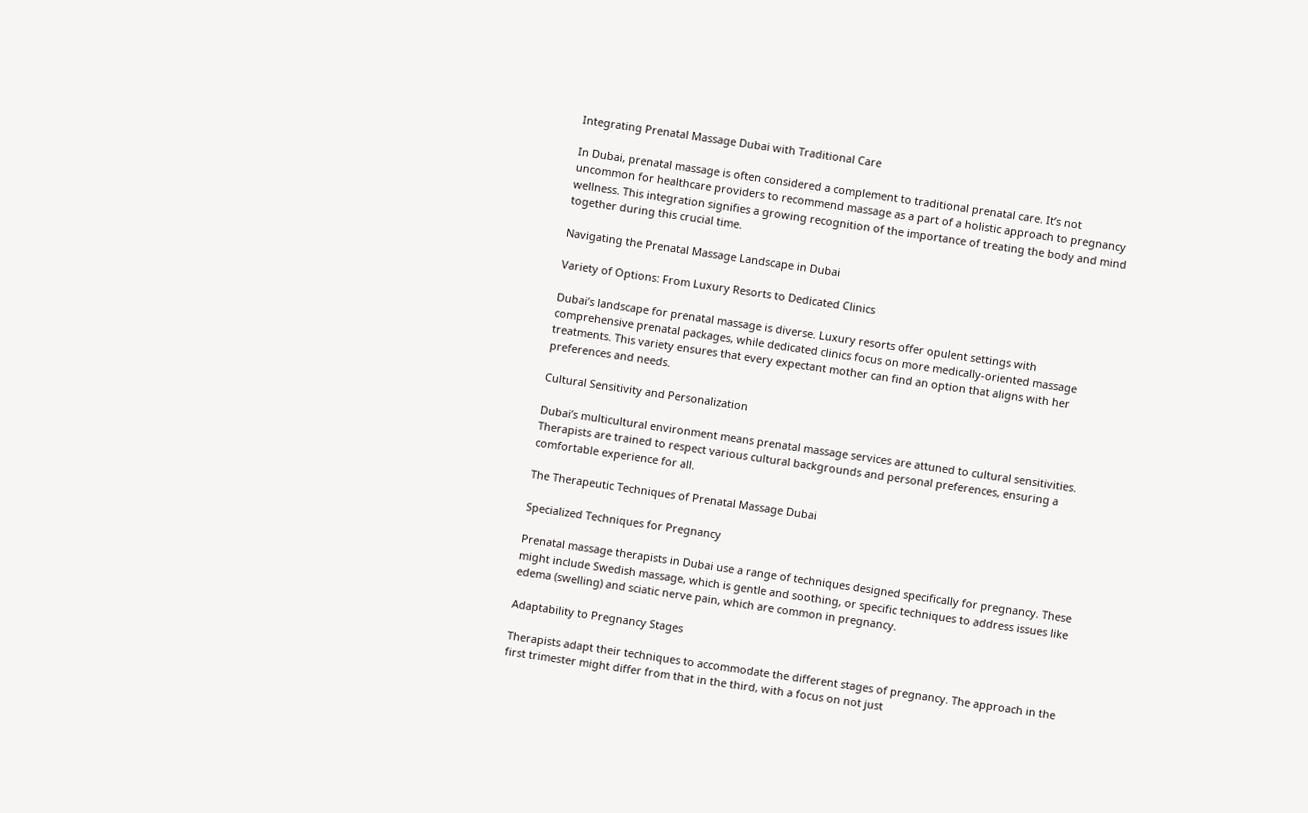Integrating Prenatal Massage Dubai with Traditional Care

In Dubai, prenatal massage is often considered a complement to traditional prenatal care. It’s not uncommon for healthcare providers to recommend massage as a part of a holistic approach to pregnancy wellness. This integration signifies a growing recognition of the importance of treating the body and mind together during this crucial time.

Navigating the Prenatal Massage Landscape in Dubai

Variety of Options: From Luxury Resorts to Dedicated Clinics

Dubai’s landscape for prenatal massage is diverse. Luxury resorts offer opulent settings with comprehensive prenatal packages, while dedicated clinics focus on more medically-oriented massage treatments. This variety ensures that every expectant mother can find an option that aligns with her preferences and needs.

Cultural Sensitivity and Personalization

Dubai’s multicultural environment means prenatal massage services are attuned to cultural sensitivities. Therapists are trained to respect various cultural backgrounds and personal preferences, ensuring a comfortable experience for all.

The Therapeutic Techniques of Prenatal Massage Dubai

Specialized Techniques for Pregnancy

Prenatal massage therapists in Dubai use a range of techniques designed specifically for pregnancy. These might include Swedish massage, which is gentle and soothing, or specific techniques to address issues like edema (swelling) and sciatic nerve pain, which are common in pregnancy.

Adaptability to Pregnancy Stages

Therapists adapt their techniques to accommodate the different stages of pregnancy. The approach in the first trimester might differ from that in the third, with a focus on not just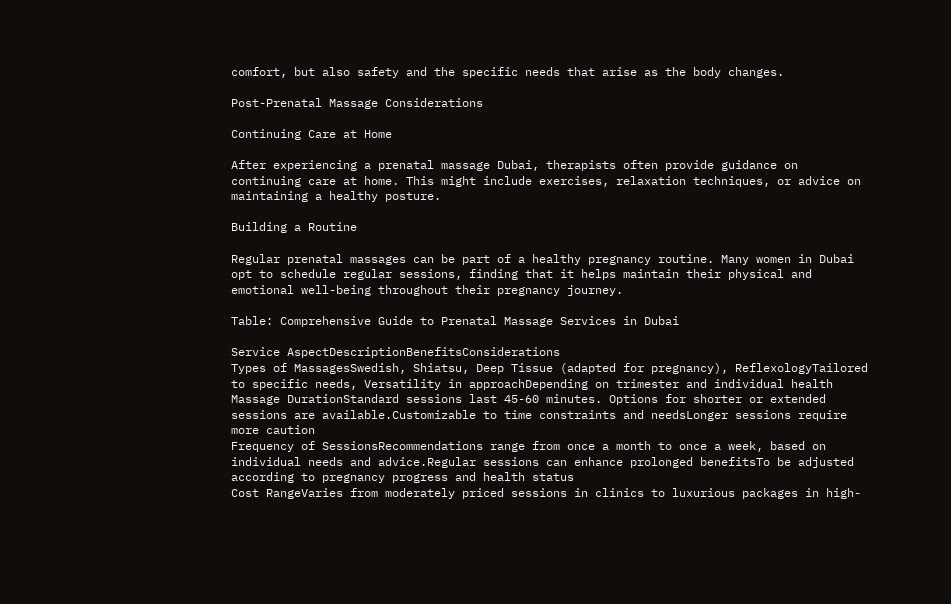comfort, but also safety and the specific needs that arise as the body changes.

Post-Prenatal Massage Considerations

Continuing Care at Home

After experiencing a prenatal massage Dubai, therapists often provide guidance on continuing care at home. This might include exercises, relaxation techniques, or advice on maintaining a healthy posture.

Building a Routine

Regular prenatal massages can be part of a healthy pregnancy routine. Many women in Dubai opt to schedule regular sessions, finding that it helps maintain their physical and emotional well-being throughout their pregnancy journey.

Table: Comprehensive Guide to Prenatal Massage Services in Dubai

Service AspectDescriptionBenefitsConsiderations
Types of MassagesSwedish, Shiatsu, Deep Tissue (adapted for pregnancy), ReflexologyTailored to specific needs, Versatility in approachDepending on trimester and individual health
Massage DurationStandard sessions last 45-60 minutes. Options for shorter or extended sessions are available.Customizable to time constraints and needsLonger sessions require more caution
Frequency of SessionsRecommendations range from once a month to once a week, based on individual needs and advice.Regular sessions can enhance prolonged benefitsTo be adjusted according to pregnancy progress and health status
Cost RangeVaries from moderately priced sessions in clinics to luxurious packages in high-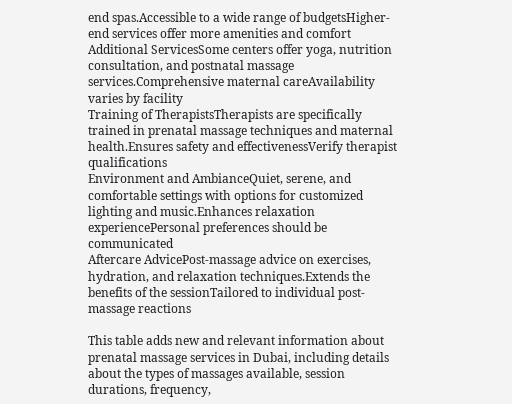end spas.Accessible to a wide range of budgetsHigher-end services offer more amenities and comfort
Additional ServicesSome centers offer yoga, nutrition consultation, and postnatal massage services.Comprehensive maternal careAvailability varies by facility
Training of TherapistsTherapists are specifically trained in prenatal massage techniques and maternal health.Ensures safety and effectivenessVerify therapist qualifications
Environment and AmbianceQuiet, serene, and comfortable settings with options for customized lighting and music.Enhances relaxation experiencePersonal preferences should be communicated
Aftercare AdvicePost-massage advice on exercises, hydration, and relaxation techniques.Extends the benefits of the sessionTailored to individual post-massage reactions

This table adds new and relevant information about prenatal massage services in Dubai, including details about the types of massages available, session durations, frequency,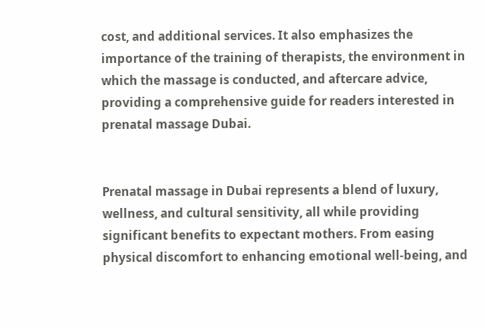cost, and additional services. It also emphasizes the importance of the training of therapists, the environment in which the massage is conducted, and aftercare advice, providing a comprehensive guide for readers interested in prenatal massage Dubai.


Prenatal massage in Dubai represents a blend of luxury, wellness, and cultural sensitivity, all while providing significant benefits to expectant mothers. From easing physical discomfort to enhancing emotional well-being, and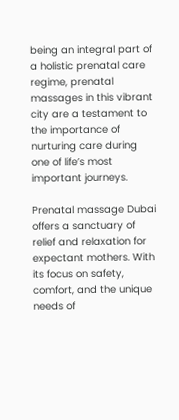being an integral part of a holistic prenatal care regime, prenatal massages in this vibrant city are a testament to the importance of nurturing care during one of life’s most important journeys.

Prenatal massage Dubai offers a sanctuary of relief and relaxation for expectant mothers. With its focus on safety, comfort, and the unique needs of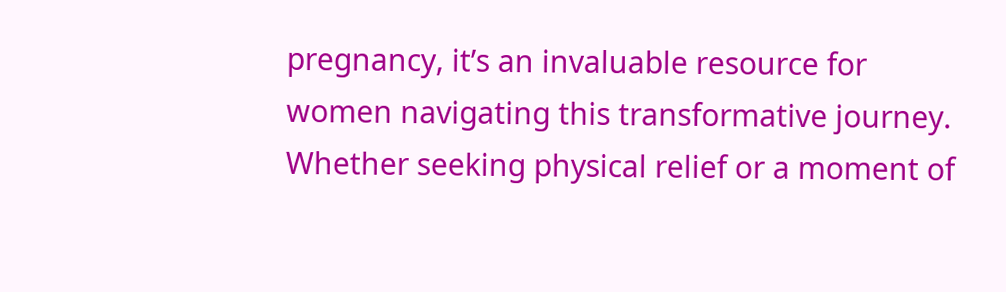pregnancy, it’s an invaluable resource for women navigating this transformative journey. Whether seeking physical relief or a moment of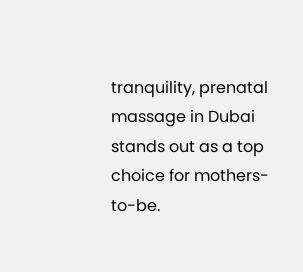tranquility, prenatal massage in Dubai stands out as a top choice for mothers-to-be.